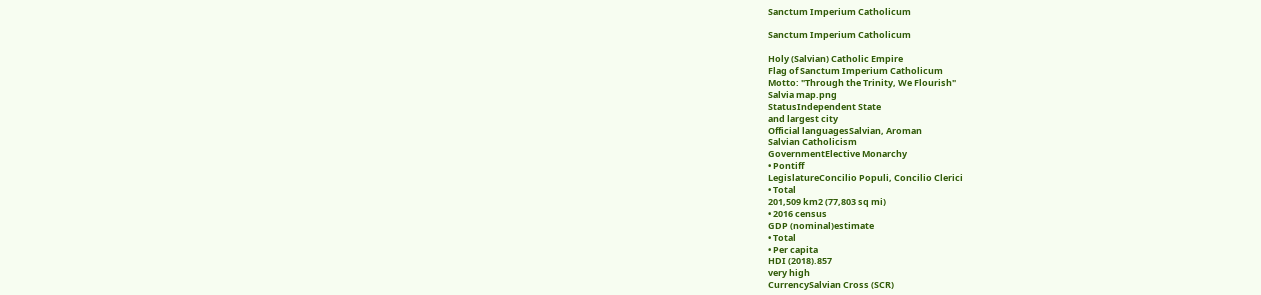Sanctum Imperium Catholicum

Sanctum Imperium Catholicum

Holy (Salvian) Catholic Empire
Flag of Sanctum Imperium Catholicum
Motto: "Through the Trinity, We Flourish"
Salvia map.png
StatusIndependent State
and largest city
Official languagesSalvian, Aroman
Salvian Catholicism
GovernmentElective Monarchy
• Pontiff
LegislatureConcilio Populi, Concilio Clerici
• Total
201,509 km2 (77,803 sq mi)
• 2016 census
GDP (nominal)estimate
• Total
• Per capita
HDI (2018).857
very high
CurrencySalvian Cross (SCR)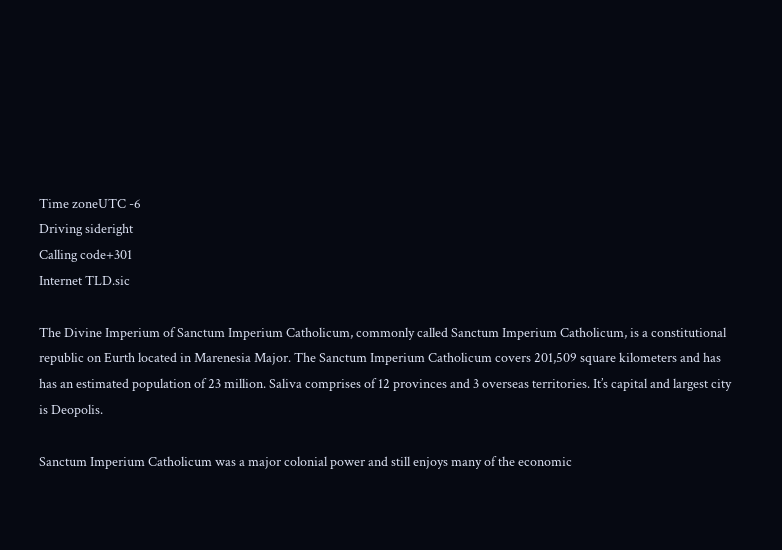Time zoneUTC -6
Driving sideright
Calling code+301
Internet TLD.sic

The Divine Imperium of Sanctum Imperium Catholicum, commonly called Sanctum Imperium Catholicum, is a constitutional republic on Eurth located in Marenesia Major. The Sanctum Imperium Catholicum covers 201,509 square kilometers and has has an estimated population of 23 million. Saliva comprises of 12 provinces and 3 overseas territories. It’s capital and largest city is Deopolis.

Sanctum Imperium Catholicum was a major colonial power and still enjoys many of the economic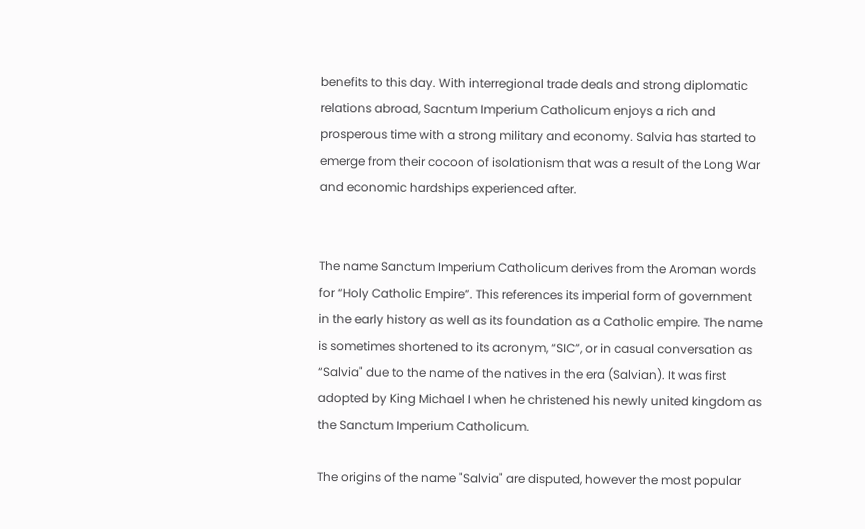benefits to this day. With interregional trade deals and strong diplomatic relations abroad, Sacntum Imperium Catholicum enjoys a rich and prosperous time with a strong military and economy. Salvia has started to emerge from their cocoon of isolationism that was a result of the Long War and economic hardships experienced after.


The name Sanctum Imperium Catholicum derives from the Aroman words for “Holy Catholic Empire”. This references its imperial form of government in the early history as well as its foundation as a Catholic empire. The name is sometimes shortened to its acronym, “SIC”, or in casual conversation as “Salvia" due to the name of the natives in the era (Salvian). It was first adopted by King Michael I when he christened his newly united kingdom as the Sanctum Imperium Catholicum.

The origins of the name "Salvia" are disputed, however the most popular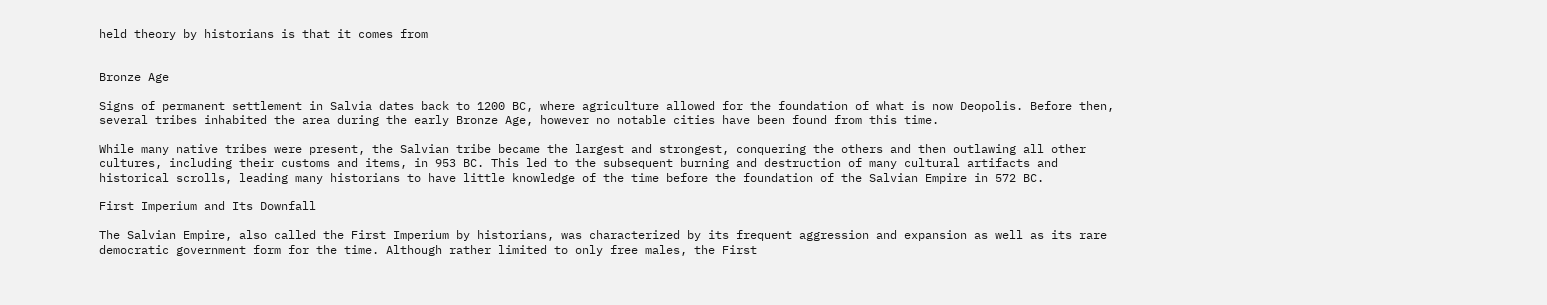held theory by historians is that it comes from


Bronze Age

Signs of permanent settlement in Salvia dates back to 1200 BC, where agriculture allowed for the foundation of what is now Deopolis. Before then, several tribes inhabited the area during the early Bronze Age, however no notable cities have been found from this time.

While many native tribes were present, the Salvian tribe became the largest and strongest, conquering the others and then outlawing all other cultures, including their customs and items, in 953 BC. This led to the subsequent burning and destruction of many cultural artifacts and historical scrolls, leading many historians to have little knowledge of the time before the foundation of the Salvian Empire in 572 BC.

First Imperium and Its Downfall

The Salvian Empire, also called the First Imperium by historians, was characterized by its frequent aggression and expansion as well as its rare democratic government form for the time. Although rather limited to only free males, the First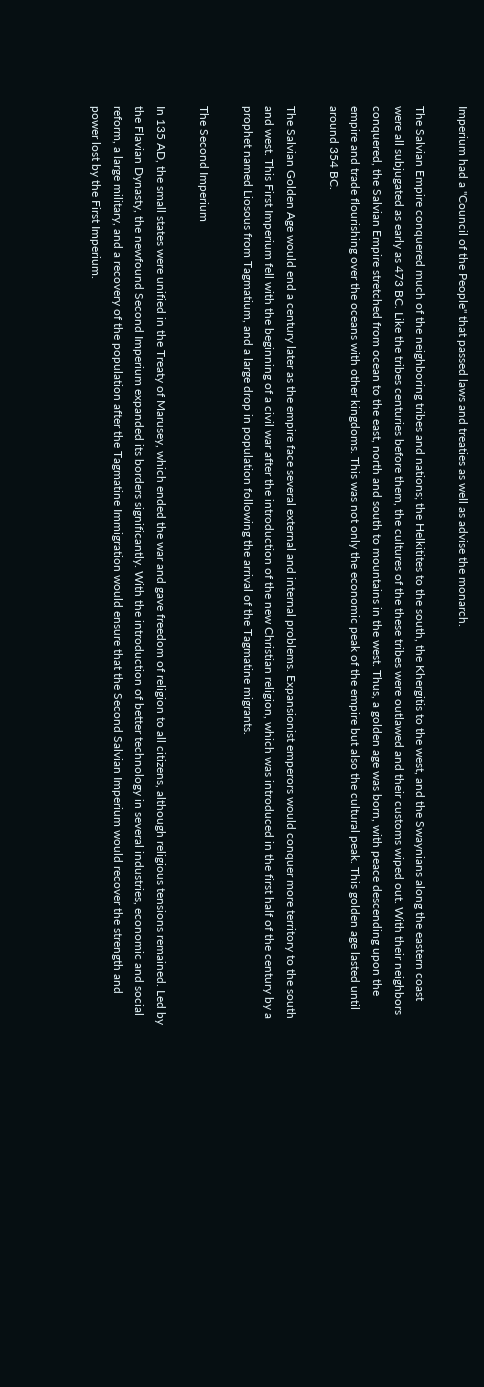Imperium had a "Council of the People" that passed laws and treaties as well as advise the monarch.

The Salvian Empire conquered much of the neighboring tribes and nations; the Helkitites to the south, the Khergitis to the west, and the Swaynians along the eastern coast were all subjugated as early as 473 BC. Like the tribes centuries before them, the cultures of the these tribes were outlawed and their customs wiped out. With their neighbors conquered, the Salvian Empire stretched from ocean to the east, north and south to mountains in the west. Thus, a golden age was born, with peace descending upon the empire and trade flourishing over the oceans with other kingdoms. This was not only the economic peak of the empire but also the cultural peak. This golden age lasted until around 354 BC.

The Salvian Golden Age would end a century later as the empire face several external and internal problems. Expansionist emperors would conquer more territory to the south and west. This First Imperium fell with the beginning of a civil war after the introduction of the new Christian religion, which was introduced in the first half of the century by a prophet named Liosous from Tagmatium, and a large drop in population following the arrival of the Tagmatine migrants.

The Second Imperium

In 135 AD, the small states were unified in the Treaty of Marusey, which ended the war and gave freedom of religion to all citizens, although religious tensions remained. Led by the Flavian Dynasty, the newfound Second Imperium expanded its borders significantly. With the introduction of better technology in several industries, economic and social reform, a large military, and a recovery of the population after the Tagmatine Immigration would ensure that the Second Salvian Imperium would recover the strength and power lost by the First Imperium.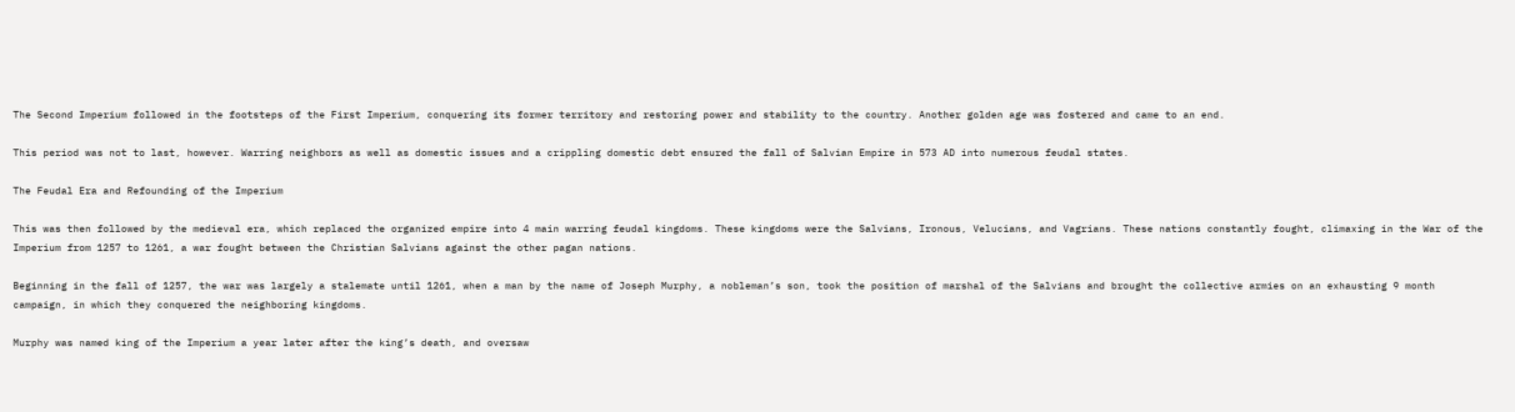The Second Imperium followed in the footsteps of the First Imperium, conquering its former territory and restoring power and stability to the country. Another golden age was fostered and came to an end.

This period was not to last, however. Warring neighbors as well as domestic issues and a crippling domestic debt ensured the fall of Salvian Empire in 573 AD into numerous feudal states.

The Feudal Era and Refounding of the Imperium

This was then followed by the medieval era, which replaced the organized empire into 4 main warring feudal kingdoms. These kingdoms were the Salvians, Ironous, Velucians, and Vagrians. These nations constantly fought, climaxing in the War of the Imperium from 1257 to 1261, a war fought between the Christian Salvians against the other pagan nations.

Beginning in the fall of 1257, the war was largely a stalemate until 1261, when a man by the name of Joseph Murphy, a nobleman’s son, took the position of marshal of the Salvians and brought the collective armies on an exhausting 9 month campaign, in which they conquered the neighboring kingdoms.

Murphy was named king of the Imperium a year later after the king’s death, and oversaw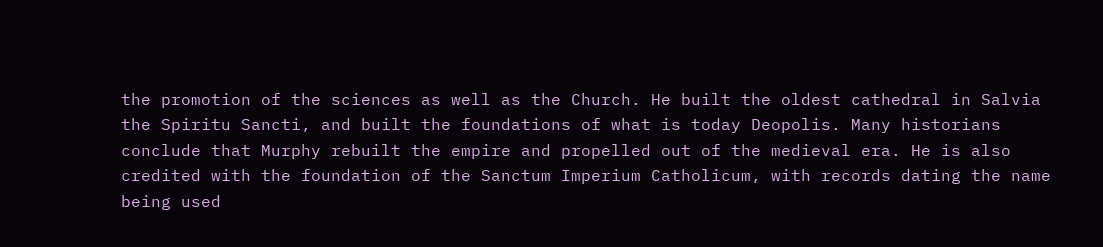the promotion of the sciences as well as the Church. He built the oldest cathedral in Salvia the Spiritu Sancti, and built the foundations of what is today Deopolis. Many historians conclude that Murphy rebuilt the empire and propelled out of the medieval era. He is also credited with the foundation of the Sanctum Imperium Catholicum, with records dating the name being used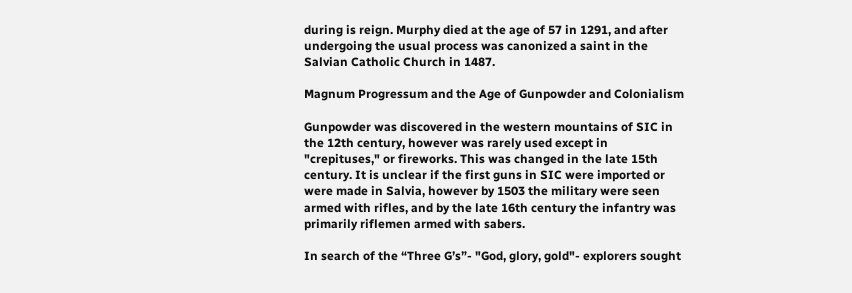during is reign. Murphy died at the age of 57 in 1291, and after undergoing the usual process was canonized a saint in the Salvian Catholic Church in 1487.

Magnum Progressum and the Age of Gunpowder and Colonialism

Gunpowder was discovered in the western mountains of SIC in the 12th century, however was rarely used except in "crepituses," or fireworks. This was changed in the late 15th century. It is unclear if the first guns in SIC were imported or were made in Salvia, however by 1503 the military were seen armed with rifles, and by the late 16th century the infantry was primarily riflemen armed with sabers.

In search of the “Three G’s”- "God, glory, gold"- explorers sought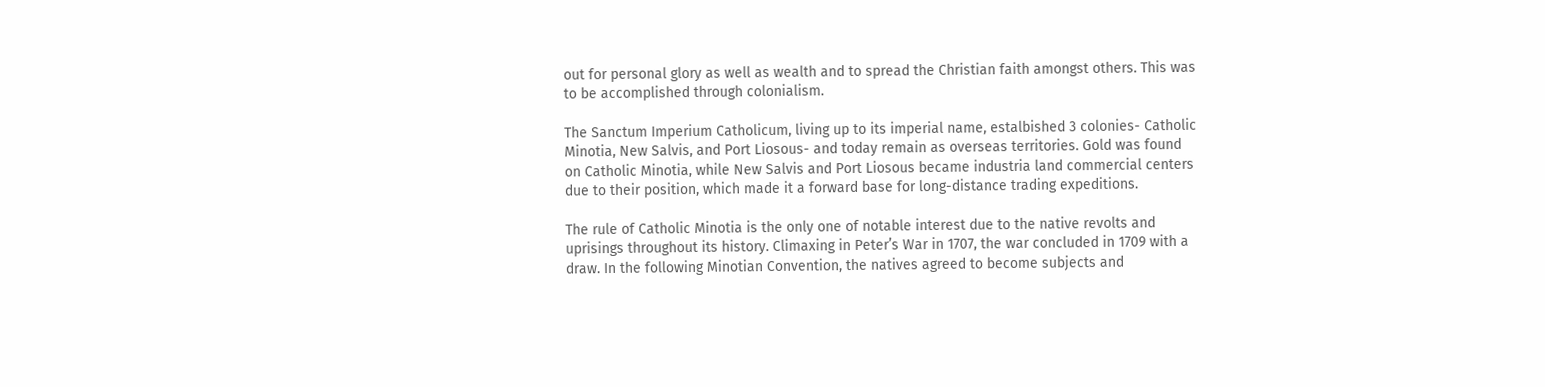out for personal glory as well as wealth and to spread the Christian faith amongst others. This was to be accomplished through colonialism.

The Sanctum Imperium Catholicum, living up to its imperial name, estalbished 3 colonies- Catholic Minotia, New Salvis, and Port Liosous- and today remain as overseas territories. Gold was found on Catholic Minotia, while New Salvis and Port Liosous became industria land commercial centers due to their position, which made it a forward base for long-distance trading expeditions.

The rule of Catholic Minotia is the only one of notable interest due to the native revolts and uprisings throughout its history. Climaxing in Peter’s War in 1707, the war concluded in 1709 with a draw. In the following Minotian Convention, the natives agreed to become subjects and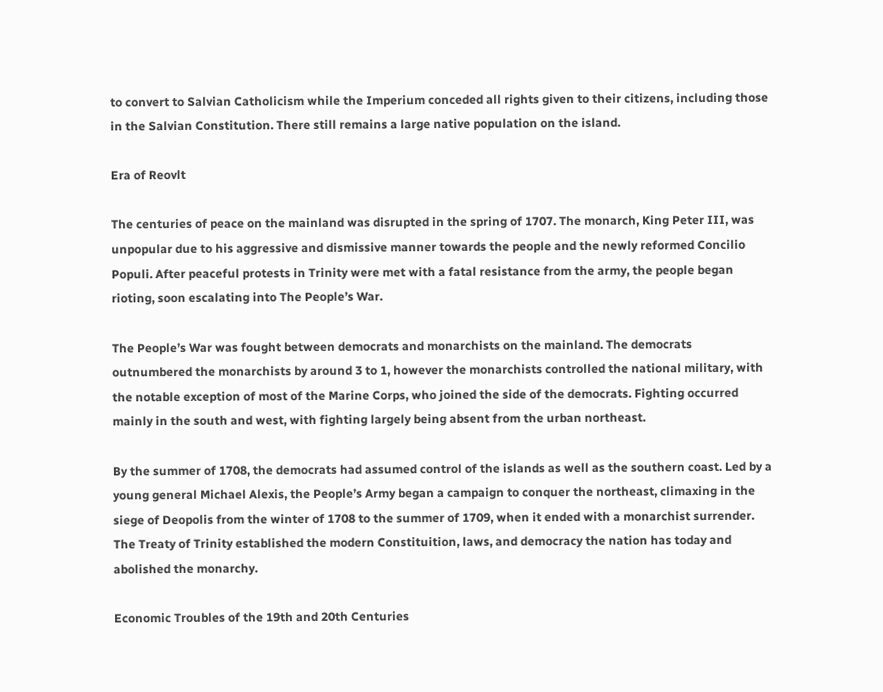to convert to Salvian Catholicism while the Imperium conceded all rights given to their citizens, including those in the Salvian Constitution. There still remains a large native population on the island.

Era of Reovlt

The centuries of peace on the mainland was disrupted in the spring of 1707. The monarch, King Peter III, was unpopular due to his aggressive and dismissive manner towards the people and the newly reformed Concilio Populi. After peaceful protests in Trinity were met with a fatal resistance from the army, the people began rioting, soon escalating into The People’s War.

The People’s War was fought between democrats and monarchists on the mainland. The democrats outnumbered the monarchists by around 3 to 1, however the monarchists controlled the national military, with the notable exception of most of the Marine Corps, who joined the side of the democrats. Fighting occurred mainly in the south and west, with fighting largely being absent from the urban northeast.

By the summer of 1708, the democrats had assumed control of the islands as well as the southern coast. Led by a young general Michael Alexis, the People’s Army began a campaign to conquer the northeast, climaxing in the siege of Deopolis from the winter of 1708 to the summer of 1709, when it ended with a monarchist surrender. The Treaty of Trinity established the modern Constituition, laws, and democracy the nation has today and abolished the monarchy.

Economic Troubles of the 19th and 20th Centuries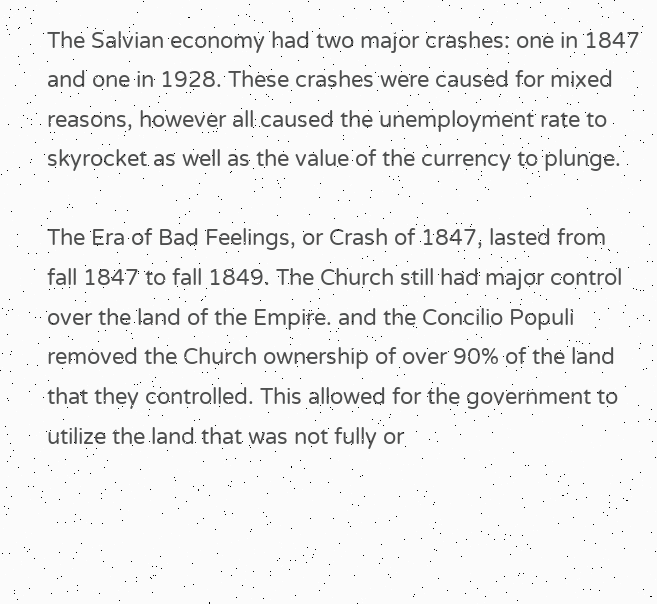The Salvian economy had two major crashes: one in 1847 and one in 1928. These crashes were caused for mixed reasons, however all caused the unemployment rate to skyrocket as well as the value of the currency to plunge.

The Era of Bad Feelings, or Crash of 1847, lasted from fall 1847 to fall 1849. The Church still had major control over the land of the Empire. and the Concilio Populi removed the Church ownership of over 90% of the land that they controlled. This allowed for the government to utilize the land that was not fully or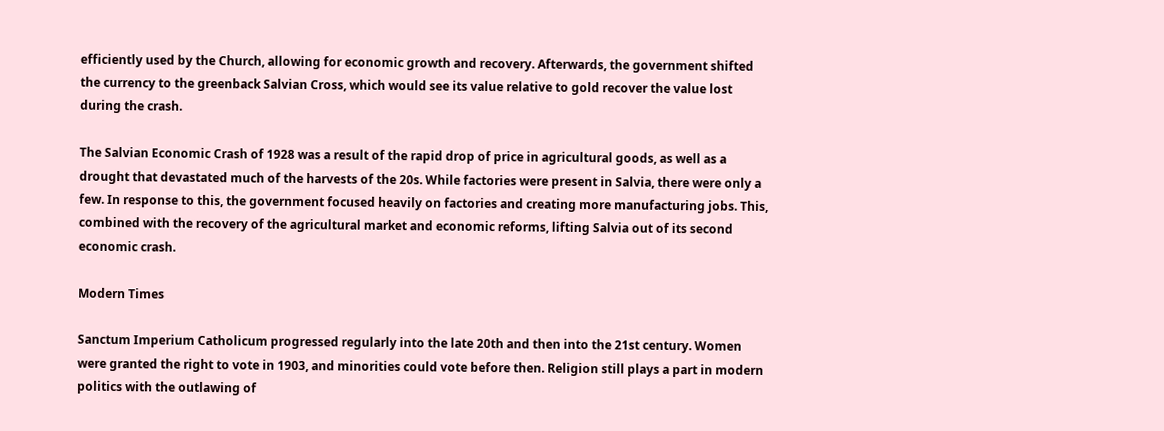efficiently used by the Church, allowing for economic growth and recovery. Afterwards, the government shifted the currency to the greenback Salvian Cross, which would see its value relative to gold recover the value lost during the crash.

The Salvian Economic Crash of 1928 was a result of the rapid drop of price in agricultural goods, as well as a drought that devastated much of the harvests of the 20s. While factories were present in Salvia, there were only a few. In response to this, the government focused heavily on factories and creating more manufacturing jobs. This, combined with the recovery of the agricultural market and economic reforms, lifting Salvia out of its second economic crash.

Modern Times

Sanctum Imperium Catholicum progressed regularly into the late 20th and then into the 21st century. Women were granted the right to vote in 1903, and minorities could vote before then. Religion still plays a part in modern politics with the outlawing of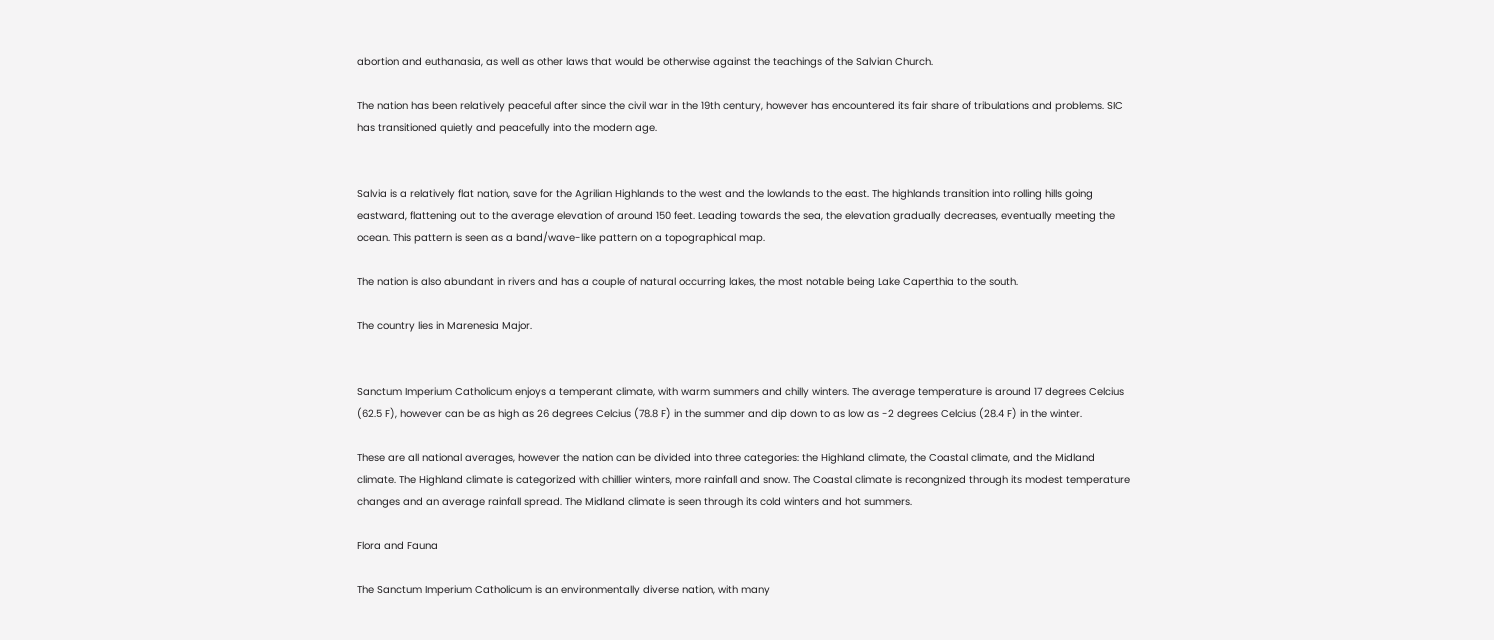abortion and euthanasia, as well as other laws that would be otherwise against the teachings of the Salvian Church.

The nation has been relatively peaceful after since the civil war in the 19th century, however has encountered its fair share of tribulations and problems. SIC has transitioned quietly and peacefully into the modern age.


Salvia is a relatively flat nation, save for the Agrilian Highlands to the west and the lowlands to the east. The highlands transition into rolling hills going eastward, flattening out to the average elevation of around 150 feet. Leading towards the sea, the elevation gradually decreases, eventually meeting the ocean. This pattern is seen as a band/wave-like pattern on a topographical map.

The nation is also abundant in rivers and has a couple of natural occurring lakes, the most notable being Lake Caperthia to the south.

The country lies in Marenesia Major.


Sanctum Imperium Catholicum enjoys a temperant climate, with warm summers and chilly winters. The average temperature is around 17 degrees Celcius (62.5 F), however can be as high as 26 degrees Celcius (78.8 F) in the summer and dip down to as low as -2 degrees Celcius (28.4 F) in the winter.

These are all national averages, however the nation can be divided into three categories: the Highland climate, the Coastal climate, and the Midland climate. The Highland climate is categorized with chillier winters, more rainfall and snow. The Coastal climate is recongnized through its modest temperature changes and an average rainfall spread. The Midland climate is seen through its cold winters and hot summers.

Flora and Fauna

The Sanctum Imperium Catholicum is an environmentally diverse nation, with many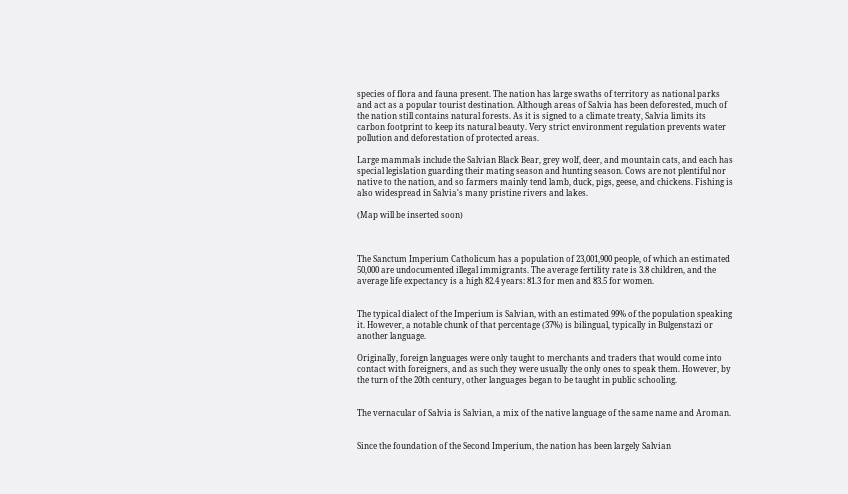species of flora and fauna present. The nation has large swaths of territory as national parks and act as a popular tourist destination. Although areas of Salvia has been deforested, much of the nation still contains natural forests. As it is signed to a climate treaty, Salvia limits its carbon footprint to keep its natural beauty. Very strict environment regulation prevents water pollution and deforestation of protected areas.

Large mammals include the Salvian Black Bear, grey wolf, deer, and mountain cats, and each has special legislation guarding their mating season and hunting season. Cows are not plentiful nor native to the nation, and so farmers mainly tend lamb, duck, pigs, geese, and chickens. Fishing is also widespread in Salvia's many pristine rivers and lakes.

(Map will be inserted soon)



The Sanctum Imperium Catholicum has a population of 23,001,900 people, of which an estimated 50,000 are undocumented illegal immigrants. The average fertility rate is 3.8 children, and the average life expectancy is a high 82.4 years: 81.3 for men and 83.5 for women.


The typical dialect of the Imperium is Salvian, with an estimated 99% of the population speaking it. However, a notable chunk of that percentage (37%) is bilingual, typically in Bulgenstazi or another language.

Originally, foreign languages were only taught to merchants and traders that would come into contact with foreigners, and as such they were usually the only ones to speak them. However, by the turn of the 20th century, other languages began to be taught in public schooling.


The vernacular of Salvia is Salvian, a mix of the native language of the same name and Aroman.


Since the foundation of the Second Imperium, the nation has been largely Salvian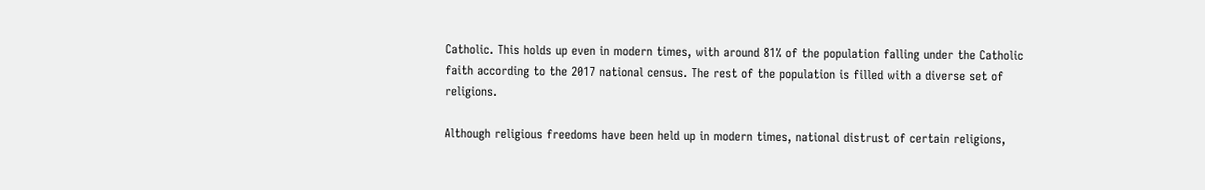Catholic. This holds up even in modern times, with around 81% of the population falling under the Catholic faith according to the 2017 national census. The rest of the population is filled with a diverse set of religions.

Although religious freedoms have been held up in modern times, national distrust of certain religions,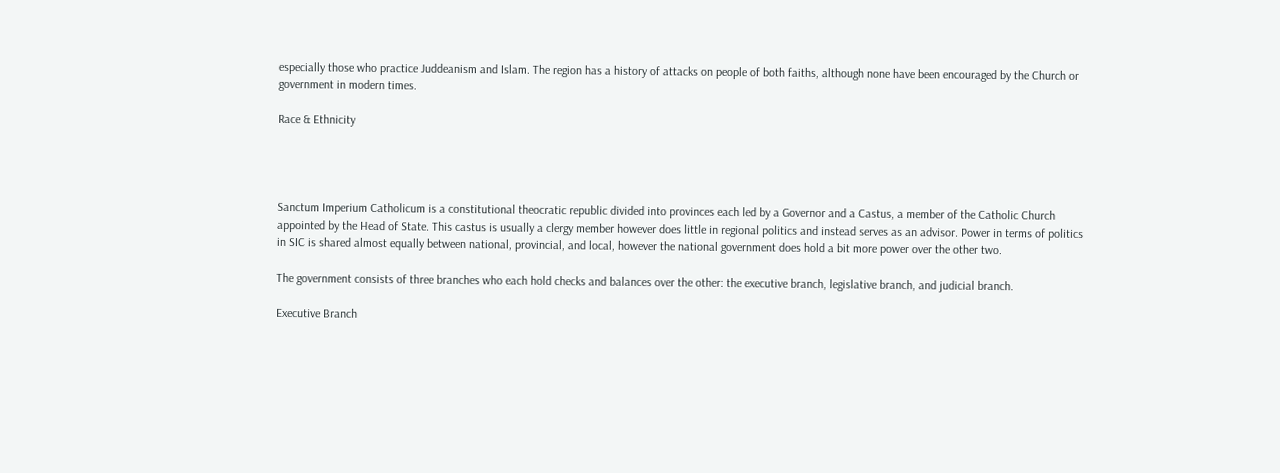especially those who practice Juddeanism and Islam. The region has a history of attacks on people of both faiths, although none have been encouraged by the Church or government in modern times.

Race & Ethnicity




Sanctum Imperium Catholicum is a constitutional theocratic republic divided into provinces each led by a Governor and a Castus, a member of the Catholic Church appointed by the Head of State. This castus is usually a clergy member however does little in regional politics and instead serves as an advisor. Power in terms of politics in SIC is shared almost equally between national, provincial, and local, however the national government does hold a bit more power over the other two.

The government consists of three branches who each hold checks and balances over the other: the executive branch, legislative branch, and judicial branch.

Executive Branch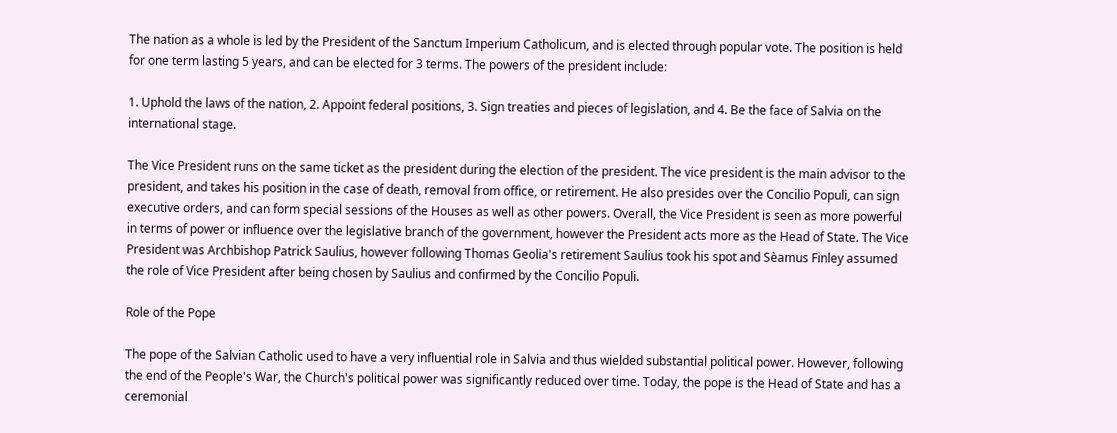The nation as a whole is led by the President of the Sanctum Imperium Catholicum, and is elected through popular vote. The position is held for one term lasting 5 years, and can be elected for 3 terms. The powers of the president include:

1. Uphold the laws of the nation, 2. Appoint federal positions, 3. Sign treaties and pieces of legislation, and 4. Be the face of Salvia on the international stage.

The Vice President runs on the same ticket as the president during the election of the president. The vice president is the main advisor to the president, and takes his position in the case of death, removal from office, or retirement. He also presides over the Concilio Populi, can sign executive orders, and can form special sessions of the Houses as well as other powers. Overall, the Vice President is seen as more powerful in terms of power or influence over the legislative branch of the government, however the President acts more as the Head of State. The Vice President was Archbishop Patrick Saulius, however following Thomas Geolia's retirement Saulius took his spot and Sèamus Finley assumed the role of Vice President after being chosen by Saulius and confirmed by the Concilio Populi.

Role of the Pope

The pope of the Salvian Catholic used to have a very influential role in Salvia and thus wielded substantial political power. However, following the end of the People's War, the Church's political power was significantly reduced over time. Today, the pope is the Head of State and has a ceremonial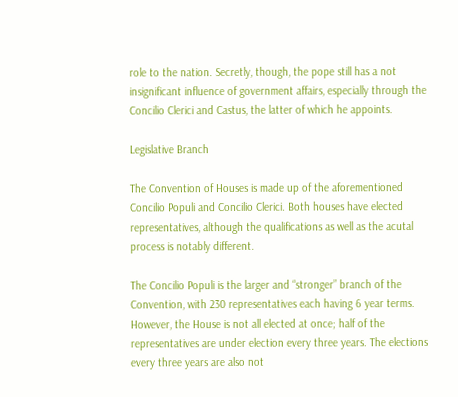role to the nation. Secretly, though, the pope still has a not insignificant influence of government affairs, especially through the Concilio Clerici and Castus, the latter of which he appoints.

Legislative Branch

The Convention of Houses is made up of the aforementioned Concilio Populi and Concilio Clerici. Both houses have elected representatives, although the qualifications as well as the acutal process is notably different.

The Concilio Populi is the larger and “stronger” branch of the Convention, with 230 representatives each having 6 year terms. However, the House is not all elected at once; half of the representatives are under election every three years. The elections every three years are also not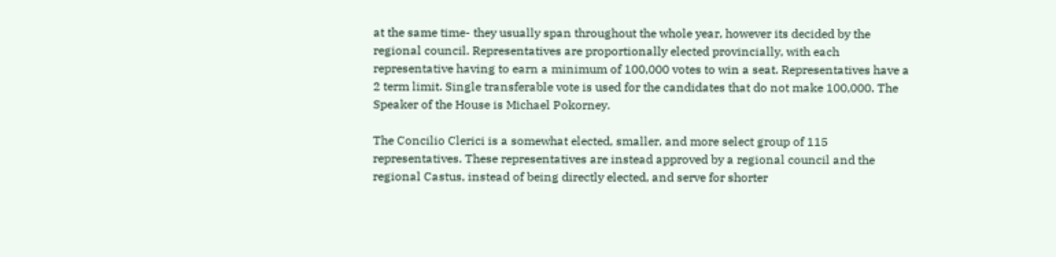at the same time- they usually span throughout the whole year, however its decided by the regional council. Representatives are proportionally elected provincially, with each representative having to earn a minimum of 100,000 votes to win a seat. Representatives have a 2 term limit. Single transferable vote is used for the candidates that do not make 100,000. The Speaker of the House is Michael Pokorney.

The Concilio Clerici is a somewhat elected, smaller, and more select group of 115 representatives. These representatives are instead approved by a regional council and the regional Castus, instead of being directly elected, and serve for shorter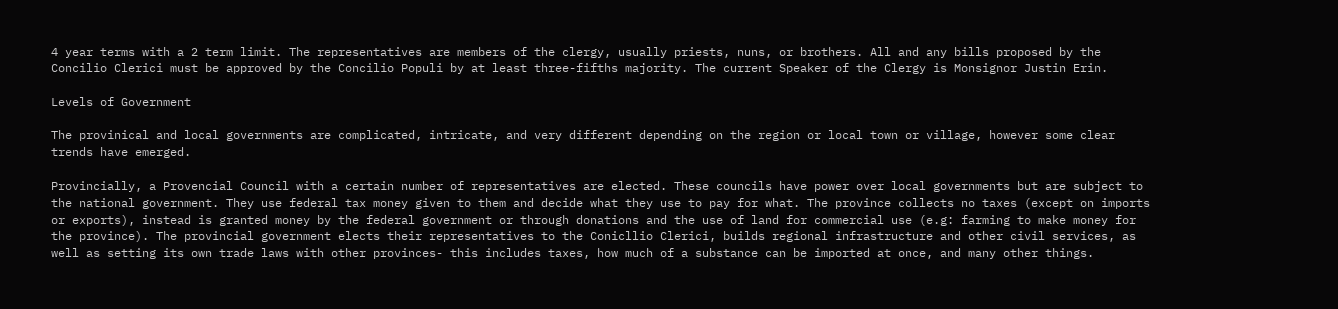4 year terms with a 2 term limit. The representatives are members of the clergy, usually priests, nuns, or brothers. All and any bills proposed by the Concilio Clerici must be approved by the Concilio Populi by at least three-fifths majority. The current Speaker of the Clergy is Monsignor Justin Erin.

Levels of Government

The provinical and local governments are complicated, intricate, and very different depending on the region or local town or village, however some clear trends have emerged.

Provincially, a Provencial Council with a certain number of representatives are elected. These councils have power over local governments but are subject to the national government. They use federal tax money given to them and decide what they use to pay for what. The province collects no taxes (except on imports or exports), instead is granted money by the federal government or through donations and the use of land for commercial use (e.g: farming to make money for the province). The provincial government elects their representatives to the Conicllio Clerici, builds regional infrastructure and other civil services, as well as setting its own trade laws with other provinces- this includes taxes, how much of a substance can be imported at once, and many other things.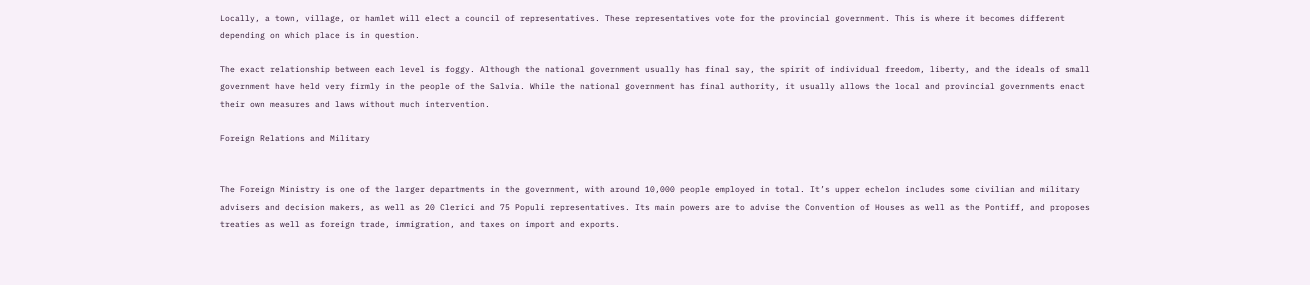Locally, a town, village, or hamlet will elect a council of representatives. These representatives vote for the provincial government. This is where it becomes different depending on which place is in question.

The exact relationship between each level is foggy. Although the national government usually has final say, the spirit of individual freedom, liberty, and the ideals of small government have held very firmly in the people of the Salvia. While the national government has final authority, it usually allows the local and provincial governments enact their own measures and laws without much intervention.

Foreign Relations and Military


The Foreign Ministry is one of the larger departments in the government, with around 10,000 people employed in total. It’s upper echelon includes some civilian and military advisers and decision makers, as well as 20 Clerici and 75 Populi representatives. Its main powers are to advise the Convention of Houses as well as the Pontiff, and proposes treaties as well as foreign trade, immigration, and taxes on import and exports.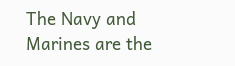The Navy and Marines are the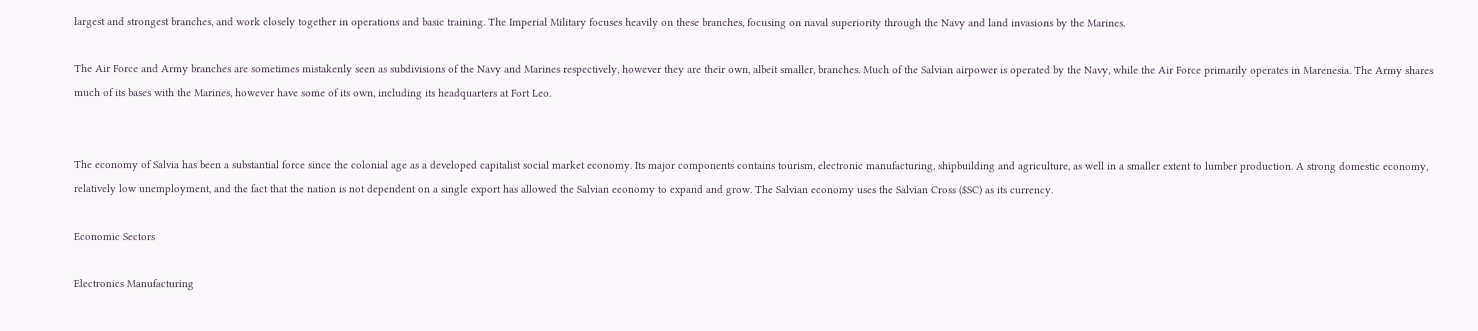largest and strongest branches, and work closely together in operations and basic training. The Imperial Military focuses heavily on these branches, focusing on naval superiority through the Navy and land invasions by the Marines.

The Air Force and Army branches are sometimes mistakenly seen as subdivisions of the Navy and Marines respectively, however they are their own, albeit smaller, branches. Much of the Salvian airpower is operated by the Navy, while the Air Force primarily operates in Marenesia. The Army shares much of its bases with the Marines, however have some of its own, including its headquarters at Fort Leo.


The economy of Salvia has been a substantial force since the colonial age as a developed capitalist social market economy. Its major components contains tourism, electronic manufacturing, shipbuilding and agriculture, as well in a smaller extent to lumber production. A strong domestic economy, relatively low unemployment, and the fact that the nation is not dependent on a single export has allowed the Salvian economy to expand and grow. The Salvian economy uses the Salvian Cross ($SC) as its currency.

Economic Sectors

Electronics Manufacturing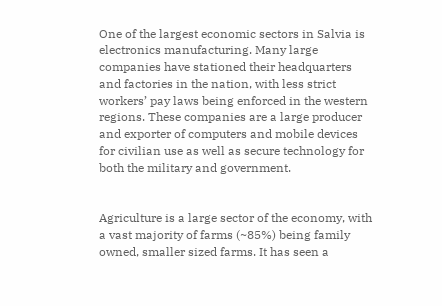One of the largest economic sectors in Salvia is electronics manufacturing. Many large companies have stationed their headquarters and factories in the nation, with less strict workers’ pay laws being enforced in the western regions. These companies are a large producer and exporter of computers and mobile devices for civilian use as well as secure technology for both the military and government.


Agriculture is a large sector of the economy, with a vast majority of farms (~85%) being family owned, smaller sized farms. It has seen a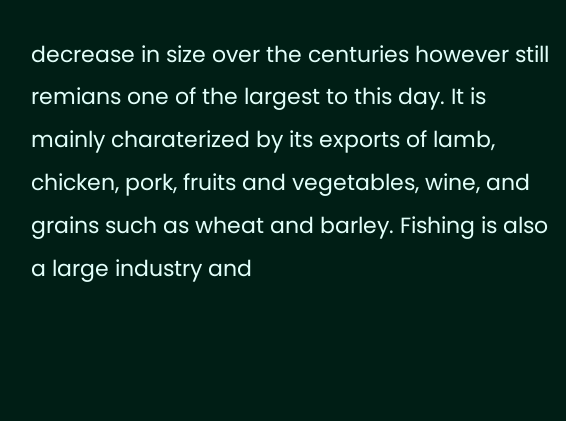decrease in size over the centuries however still remians one of the largest to this day. It is mainly charaterized by its exports of lamb, chicken, pork, fruits and vegetables, wine, and grains such as wheat and barley. Fishing is also a large industry and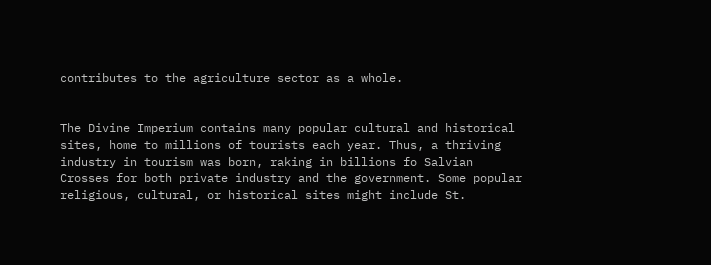contributes to the agriculture sector as a whole.


The Divine Imperium contains many popular cultural and historical sites, home to millions of tourists each year. Thus, a thriving industry in tourism was born, raking in billions fo Salvian Crosses for both private industry and the government. Some popular religious, cultural, or historical sites might include St.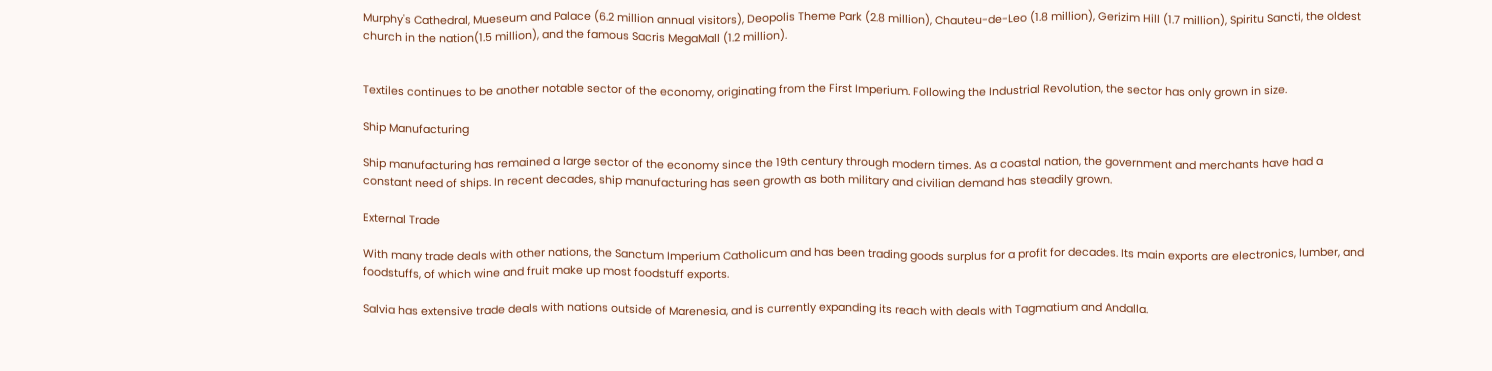Murphy's Cathedral, Mueseum and Palace (6.2 million annual visitors), Deopolis Theme Park (2.8 million), Chauteu-de-Leo (1.8 million), Gerizim Hill (1.7 million), Spiritu Sancti, the oldest church in the nation(1.5 million), and the famous Sacris MegaMall (1.2 million).


Textiles continues to be another notable sector of the economy, originating from the First Imperium. Following the Industrial Revolution, the sector has only grown in size.

Ship Manufacturing

Ship manufacturing has remained a large sector of the economy since the 19th century through modern times. As a coastal nation, the government and merchants have had a constant need of ships. In recent decades, ship manufacturing has seen growth as both military and civilian demand has steadily grown.

External Trade

With many trade deals with other nations, the Sanctum Imperium Catholicum and has been trading goods surplus for a profit for decades. Its main exports are electronics, lumber, and foodstuffs, of which wine and fruit make up most foodstuff exports.

Salvia has extensive trade deals with nations outside of Marenesia, and is currently expanding its reach with deals with Tagmatium and Andalla.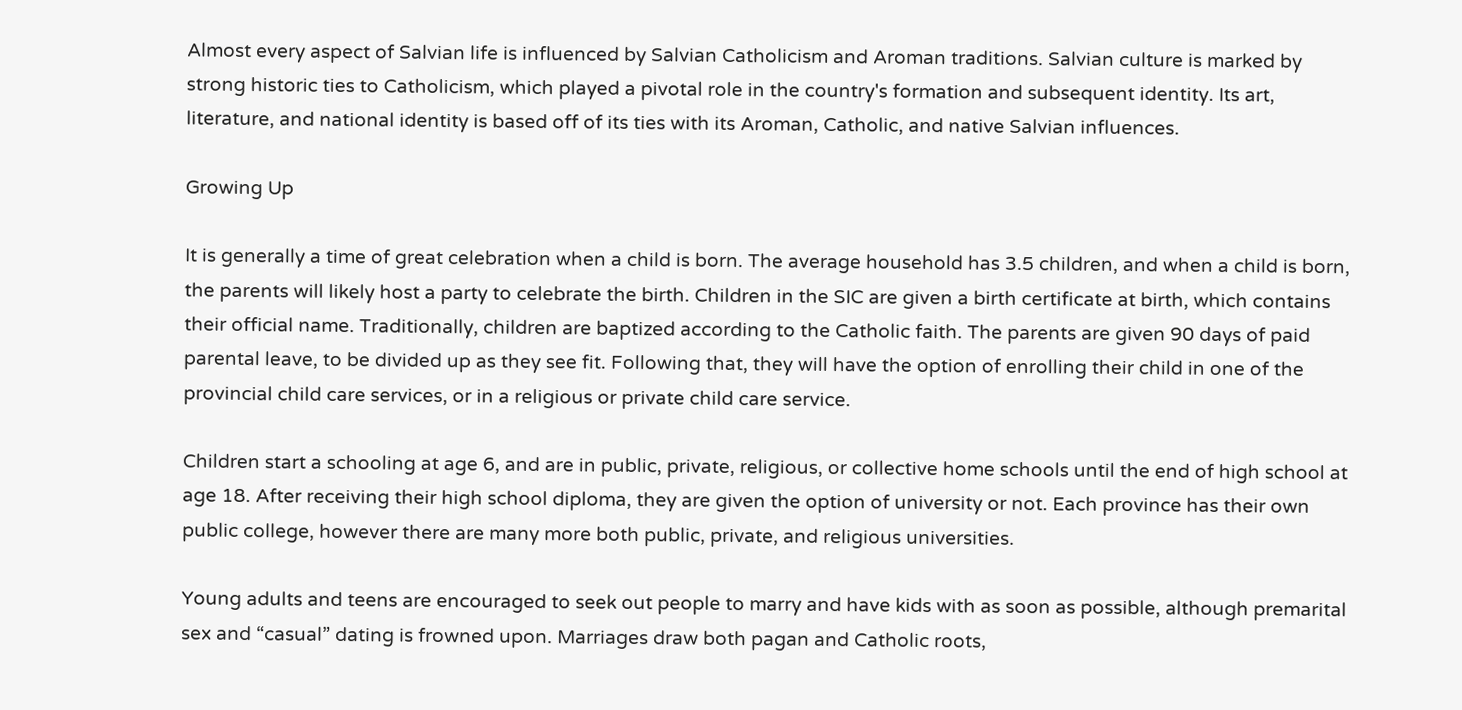Almost every aspect of Salvian life is influenced by Salvian Catholicism and Aroman traditions. Salvian culture is marked by strong historic ties to Catholicism, which played a pivotal role in the country's formation and subsequent identity. Its art, literature, and national identity is based off of its ties with its Aroman, Catholic, and native Salvian influences.

Growing Up

It is generally a time of great celebration when a child is born. The average household has 3.5 children, and when a child is born, the parents will likely host a party to celebrate the birth. Children in the SIC are given a birth certificate at birth, which contains their official name. Traditionally, children are baptized according to the Catholic faith. The parents are given 90 days of paid parental leave, to be divided up as they see fit. Following that, they will have the option of enrolling their child in one of the provincial child care services, or in a religious or private child care service.

Children start a schooling at age 6, and are in public, private, religious, or collective home schools until the end of high school at age 18. After receiving their high school diploma, they are given the option of university or not. Each province has their own public college, however there are many more both public, private, and religious universities.

Young adults and teens are encouraged to seek out people to marry and have kids with as soon as possible, although premarital sex and “casual” dating is frowned upon. Marriages draw both pagan and Catholic roots,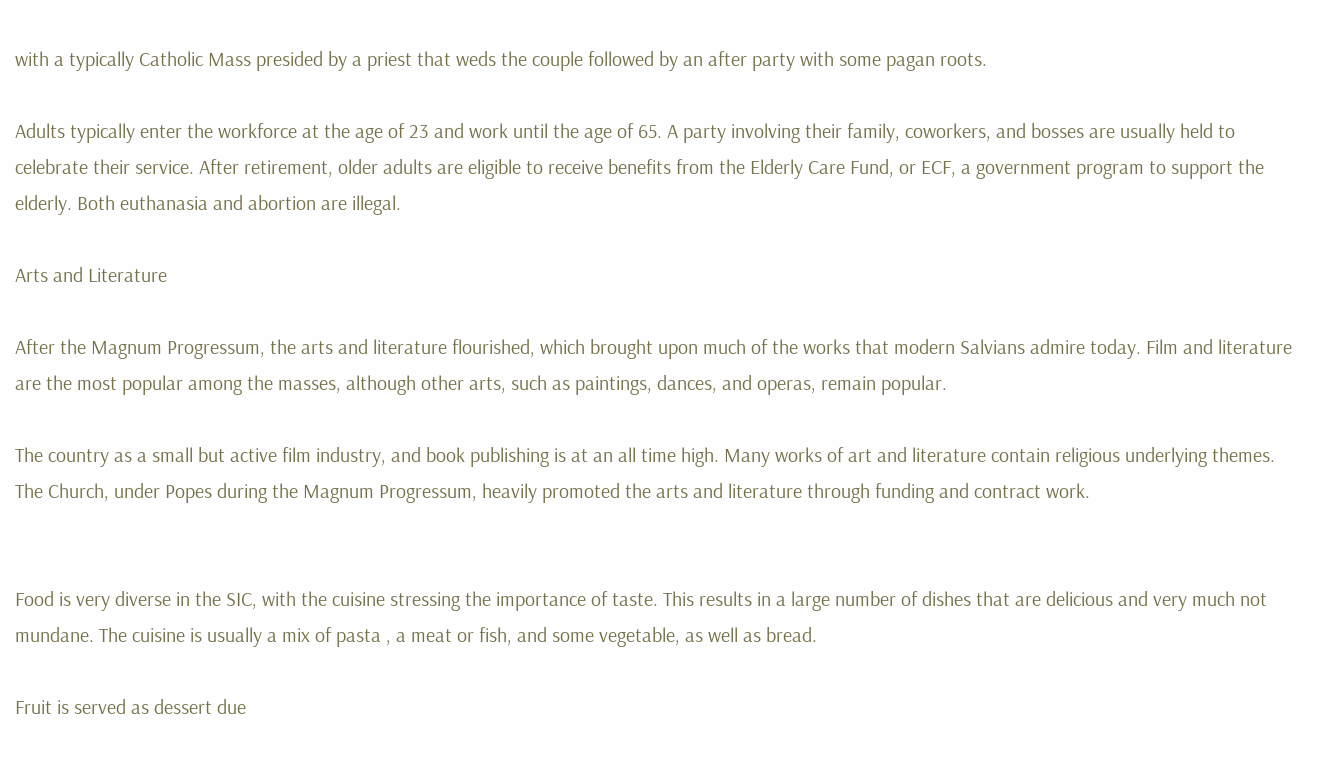with a typically Catholic Mass presided by a priest that weds the couple followed by an after party with some pagan roots.

Adults typically enter the workforce at the age of 23 and work until the age of 65. A party involving their family, coworkers, and bosses are usually held to celebrate their service. After retirement, older adults are eligible to receive benefits from the Elderly Care Fund, or ECF, a government program to support the elderly. Both euthanasia and abortion are illegal.

Arts and Literature

After the Magnum Progressum, the arts and literature flourished, which brought upon much of the works that modern Salvians admire today. Film and literature are the most popular among the masses, although other arts, such as paintings, dances, and operas, remain popular.

The country as a small but active film industry, and book publishing is at an all time high. Many works of art and literature contain religious underlying themes. The Church, under Popes during the Magnum Progressum, heavily promoted the arts and literature through funding and contract work.


Food is very diverse in the SIC, with the cuisine stressing the importance of taste. This results in a large number of dishes that are delicious and very much not mundane. The cuisine is usually a mix of pasta , a meat or fish, and some vegetable, as well as bread.

Fruit is served as dessert due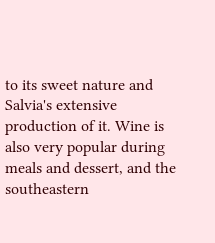to its sweet nature and Salvia's extensive production of it. Wine is also very popular during meals and dessert, and the southeastern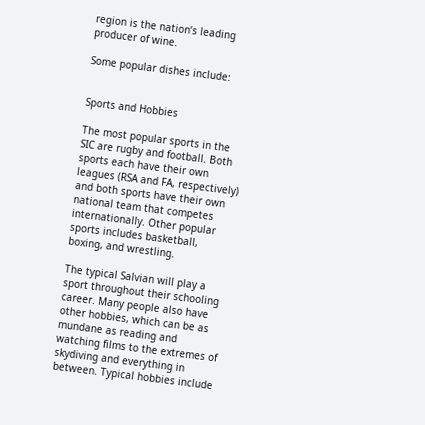region is the nation’s leading producer of wine.

Some popular dishes include:


Sports and Hobbies

The most popular sports in the SIC are rugby and football. Both sports each have their own leagues (RSA and FA, respectively) and both sports have their own national team that competes internationally. Other popular sports includes basketball, boxing, and wrestling.

The typical Salvian will play a sport throughout their schooling career. Many people also have other hobbies, which can be as mundane as reading and watching films to the extremes of skydiving and everything in between. Typical hobbies include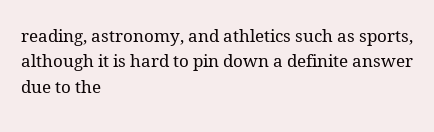reading, astronomy, and athletics such as sports, although it is hard to pin down a definite answer due to the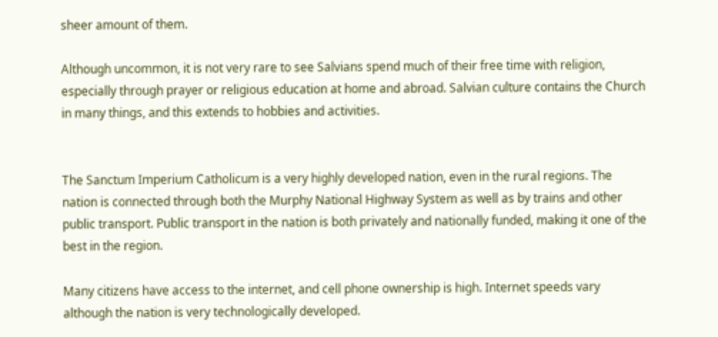sheer amount of them.

Although uncommon, it is not very rare to see Salvians spend much of their free time with religion, especially through prayer or religious education at home and abroad. Salvian culture contains the Church in many things, and this extends to hobbies and activities.


The Sanctum Imperium Catholicum is a very highly developed nation, even in the rural regions. The nation is connected through both the Murphy National Highway System as well as by trains and other public transport. Public transport in the nation is both privately and nationally funded, making it one of the best in the region.

Many citizens have access to the internet, and cell phone ownership is high. Internet speeds vary although the nation is very technologically developed.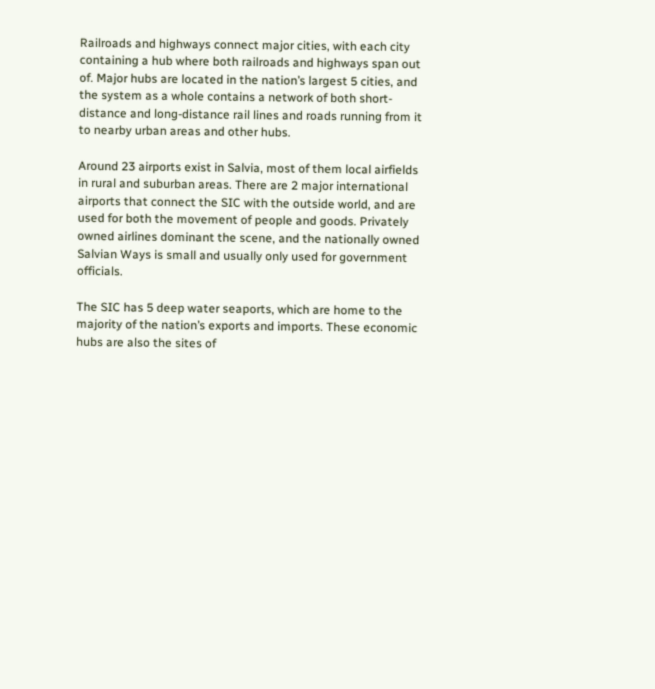Railroads and highways connect major cities, with each city containing a hub where both railroads and highways span out of. Major hubs are located in the nation’s largest 5 cities, and the system as a whole contains a network of both short-distance and long-distance rail lines and roads running from it to nearby urban areas and other hubs.

Around 23 airports exist in Salvia, most of them local airfields in rural and suburban areas. There are 2 major international airports that connect the SIC with the outside world, and are used for both the movement of people and goods. Privately owned airlines dominant the scene, and the nationally owned Salvian Ways is small and usually only used for government officials.

The SIC has 5 deep water seaports, which are home to the majority of the nation’s exports and imports. These economic hubs are also the sites of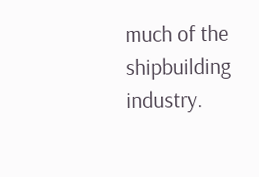much of the shipbuilding industry.